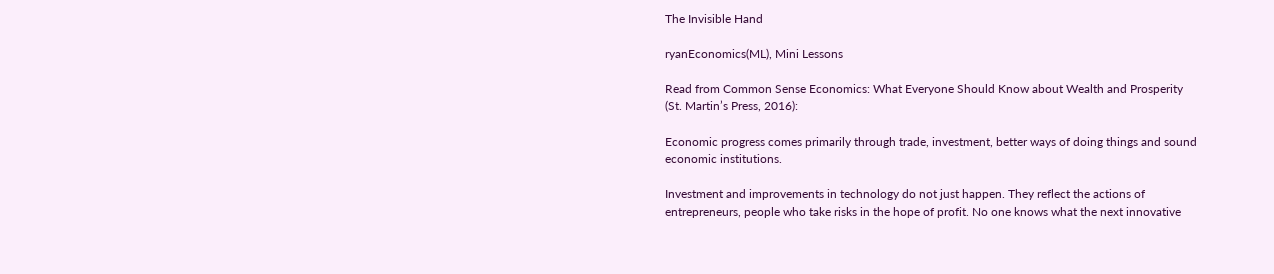The Invisible Hand

ryanEconomics(ML), Mini Lessons

Read from Common Sense Economics: What Everyone Should Know about Wealth and Prosperity (St. Martin’s Press, 2016):

Economic progress comes primarily through trade, investment, better ways of doing things and sound economic institutions.

Investment and improvements in technology do not just happen. They reflect the actions of entrepreneurs, people who take risks in the hope of profit. No one knows what the next innovative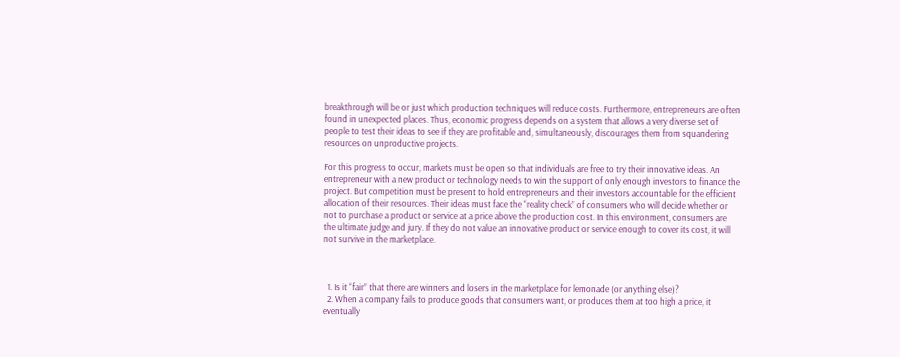breakthrough will be or just which production techniques will reduce costs. Furthermore, entrepreneurs are often found in unexpected places. Thus, economic progress depends on a system that allows a very diverse set of people to test their ideas to see if they are profitable and, simultaneously, discourages them from squandering resources on unproductive projects.

For this progress to occur, markets must be open so that individuals are free to try their innovative ideas. An entrepreneur with a new product or technology needs to win the support of only enough investors to finance the project. But competition must be present to hold entrepreneurs and their investors accountable for the efficient allocation of their resources. Their ideas must face the “reality check” of consumers who will decide whether or not to purchase a product or service at a price above the production cost. In this environment, consumers are the ultimate judge and jury. If they do not value an innovative product or service enough to cover its cost, it will not survive in the marketplace.



  1. Is it “fair” that there are winners and losers in the marketplace for lemonade (or anything else)?
  2. When a company fails to produce goods that consumers want, or produces them at too high a price, it eventually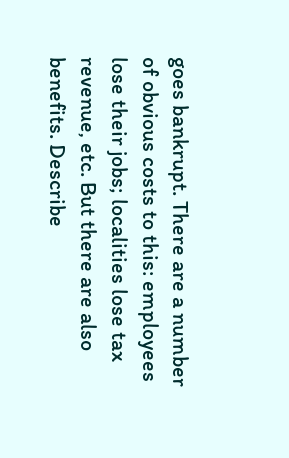goes bankrupt. There are a number of obvious costs to this: employees lose their jobs; localities lose tax revenue, etc. But there are also benefits. Describe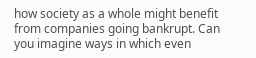how society as a whole might benefit from companies going bankrupt. Can you imagine ways in which even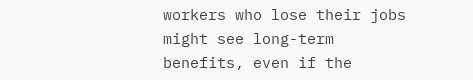workers who lose their jobs might see long-term benefits, even if the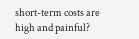short-term costs are high and painful?